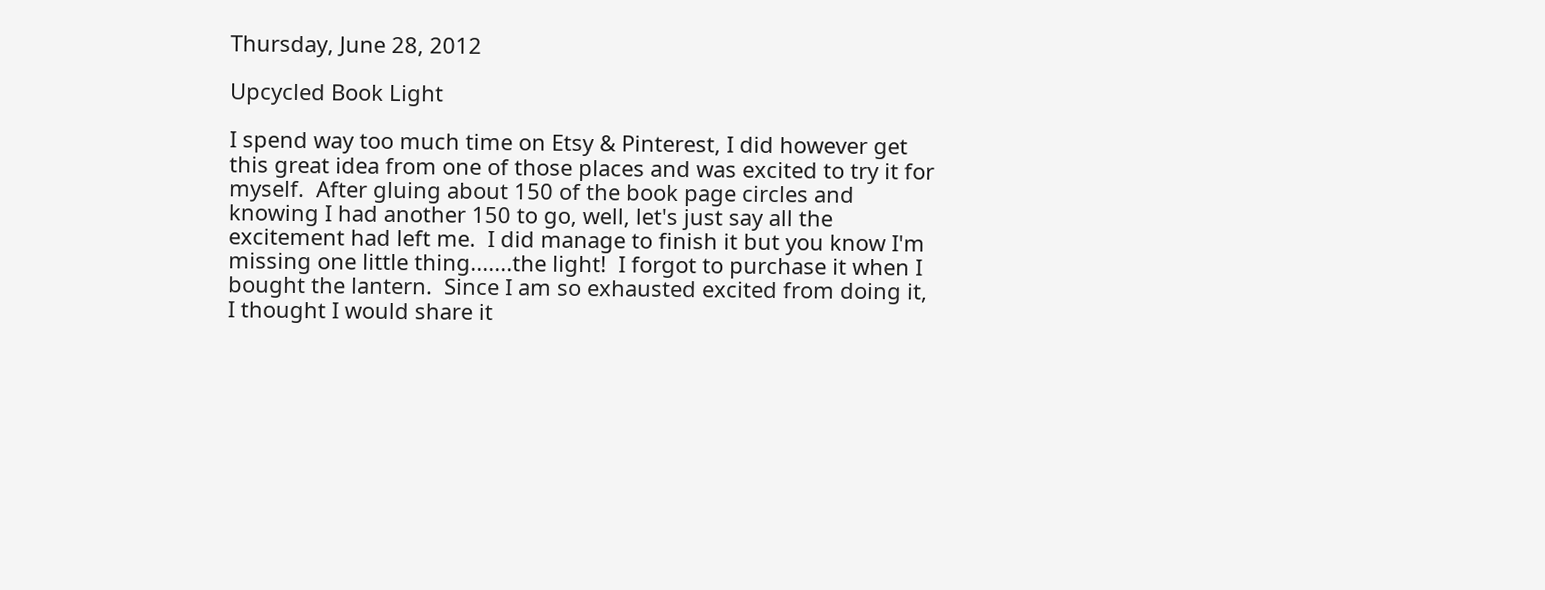Thursday, June 28, 2012

Upcycled Book Light

I spend way too much time on Etsy & Pinterest, I did however get this great idea from one of those places and was excited to try it for myself.  After gluing about 150 of the book page circles and knowing I had another 150 to go, well, let's just say all the excitement had left me.  I did manage to finish it but you know I'm missing one little thing.......the light!  I forgot to purchase it when I bought the lantern.  Since I am so exhausted excited from doing it, I thought I would share it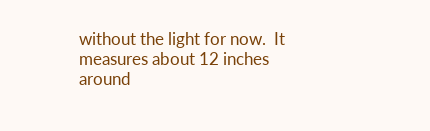without the light for now.  It measures about 12 inches around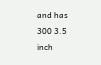and has 300 3.5 inch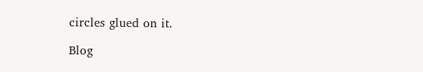circles glued on it.

Blog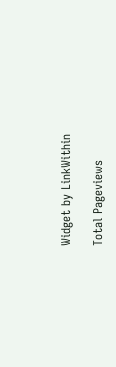Widget by LinkWithin

Total Pageviews